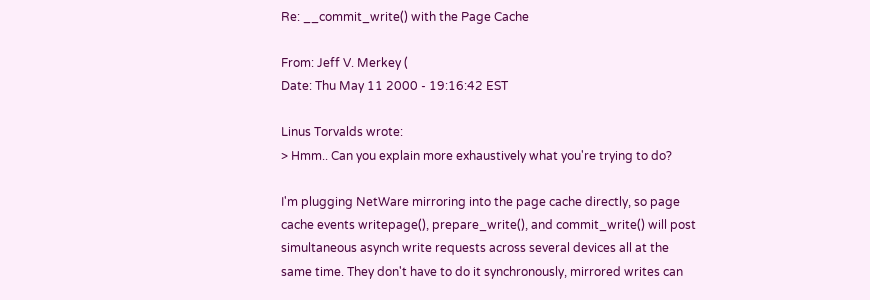Re: __commit_write() with the Page Cache

From: Jeff V. Merkey (
Date: Thu May 11 2000 - 19:16:42 EST

Linus Torvalds wrote:
> Hmm.. Can you explain more exhaustively what you're trying to do?

I'm plugging NetWare mirroring into the page cache directly, so page
cache events writepage(), prepare_write(), and commit_write() will post
simultaneous asynch write requests across several devices all at the
same time. They don't have to do it synchronously, mirrored writes can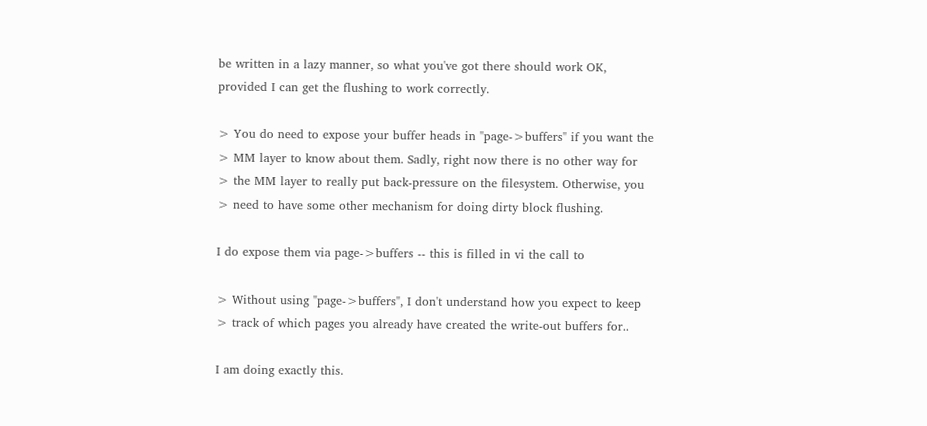be written in a lazy manner, so what you've got there should work OK,
provided I can get the flushing to work correctly.

> You do need to expose your buffer heads in "page->buffers" if you want the
> MM layer to know about them. Sadly, right now there is no other way for
> the MM layer to really put back-pressure on the filesystem. Otherwise, you
> need to have some other mechanism for doing dirty block flushing.

I do expose them via page->buffers -- this is filled in vi the call to

> Without using "page->buffers", I don't understand how you expect to keep
> track of which pages you already have created the write-out buffers for..

I am doing exactly this.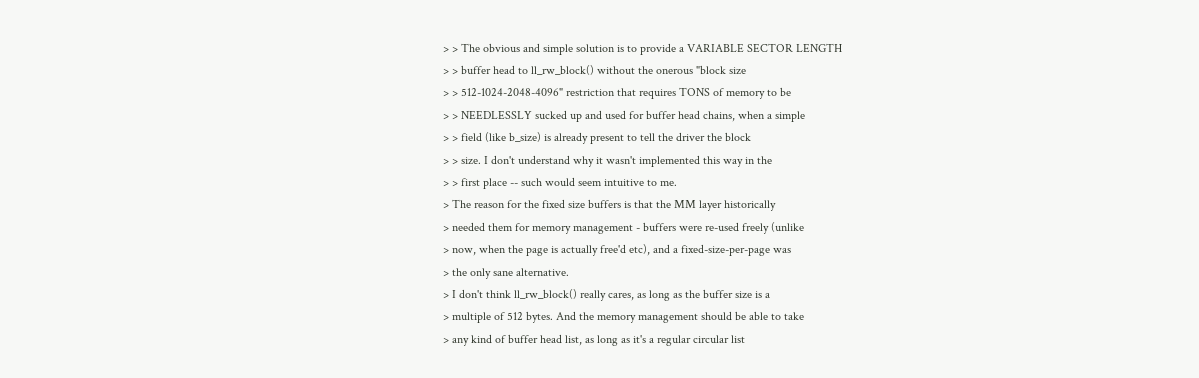> > The obvious and simple solution is to provide a VARIABLE SECTOR LENGTH
> > buffer head to ll_rw_block() without the onerous "block size
> > 512-1024-2048-4096" restriction that requires TONS of memory to be
> > NEEDLESSLY sucked up and used for buffer head chains, when a simple
> > field (like b_size) is already present to tell the driver the block
> > size. I don't understand why it wasn't implemented this way in the
> > first place -- such would seem intuitive to me.
> The reason for the fixed size buffers is that the MM layer historically
> needed them for memory management - buffers were re-used freely (unlike
> now, when the page is actually free'd etc), and a fixed-size-per-page was
> the only sane alternative.
> I don't think ll_rw_block() really cares, as long as the buffer size is a
> multiple of 512 bytes. And the memory management should be able to take
> any kind of buffer head list, as long as it's a regular circular list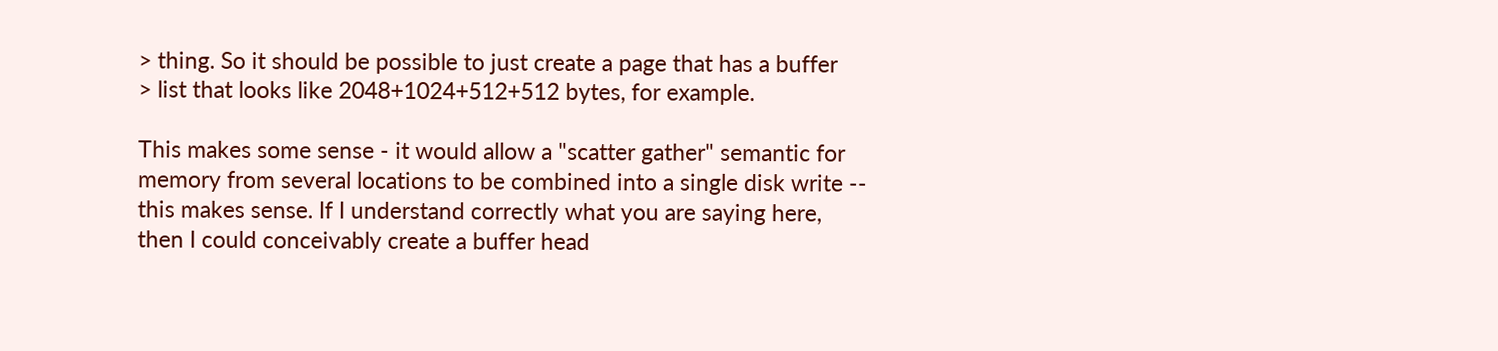> thing. So it should be possible to just create a page that has a buffer
> list that looks like 2048+1024+512+512 bytes, for example.

This makes some sense - it would allow a "scatter gather" semantic for
memory from several locations to be combined into a single disk write --
this makes sense. If I understand correctly what you are saying here,
then I could conceivably create a buffer head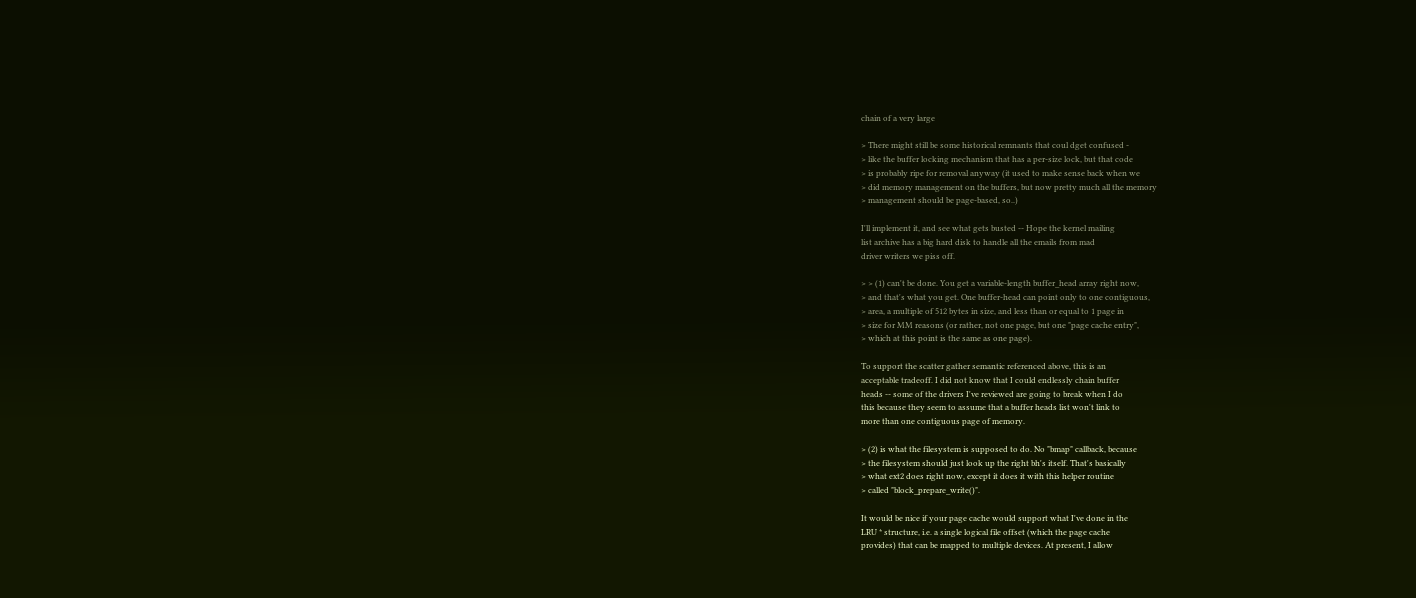chain of a very large

> There might still be some historical remnants that coul dget confused -
> like the buffer locking mechanism that has a per-size lock, but that code
> is probably ripe for removal anyway (it used to make sense back when we
> did memory management on the buffers, but now pretty much all the memory
> management should be page-based, so..)

I'll implement it, and see what gets busted -- Hope the kernel mailing
list archive has a big hard disk to handle all the emails from mad
driver writers we piss off.

> > (1) can't be done. You get a variable-length buffer_head array right now,
> and that's what you get. One buffer-head can point only to one contiguous,
> area, a multiple of 512 bytes in size, and less than or equal to 1 page in
> size for MM reasons (or rather, not one page, but one "page cache entry",
> which at this point is the same as one page).

To support the scatter gather semantic referenced above, this is an
acceptable tradeoff. I did not know that I could endlessly chain buffer
heads -- some of the drivers I've reviewed are going to break when I do
this because they seem to assume that a buffer heads list won't link to
more than one contiguous page of memory.

> (2) is what the filesystem is supposed to do. No "bmap" callback, because
> the filesystem should just look up the right bh's itself. That's basically
> what ext2 does right now, except it does it with this helper routine
> called "block_prepare_write()".

It would be nice if your page cache would support what I've done in the
LRU * structure, i.e. a single logical file offset (which the page cache
provides) that can be mapped to multiple devices. At present, I allow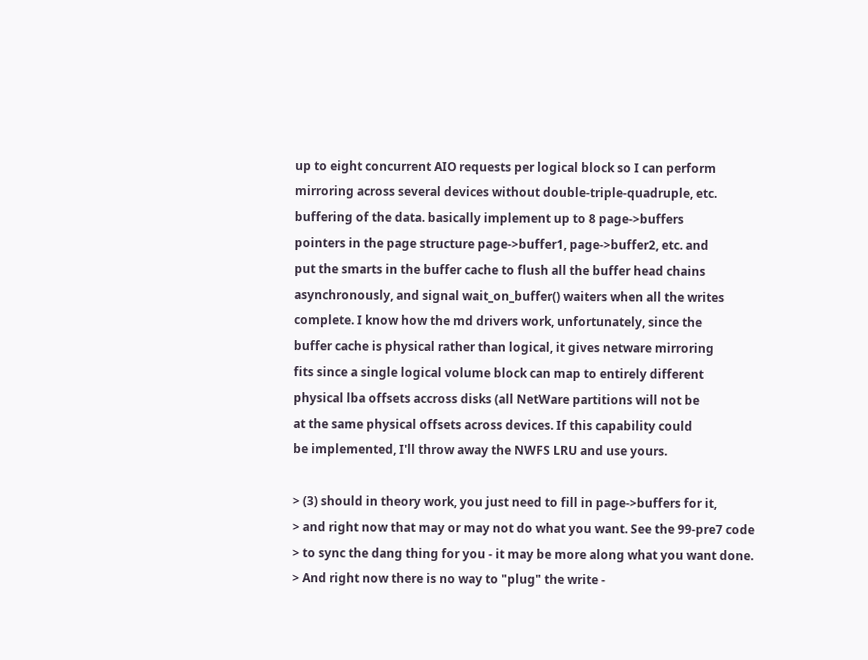up to eight concurrent AIO requests per logical block so I can perform
mirroring across several devices without double-triple-quadruple, etc.
buffering of the data. basically implement up to 8 page->buffers
pointers in the page structure page->buffer1, page->buffer2, etc. and
put the smarts in the buffer cache to flush all the buffer head chains
asynchronously, and signal wait_on_buffer() waiters when all the writes
complete. I know how the md drivers work, unfortunately, since the
buffer cache is physical rather than logical, it gives netware mirroring
fits since a single logical volume block can map to entirely different
physical lba offsets accross disks (all NetWare partitions will not be
at the same physical offsets across devices. If this capability could
be implemented, I'll throw away the NWFS LRU and use yours.

> (3) should in theory work, you just need to fill in page->buffers for it,
> and right now that may or may not do what you want. See the 99-pre7 code
> to sync the dang thing for you - it may be more along what you want done.
> And right now there is no way to "plug" the write -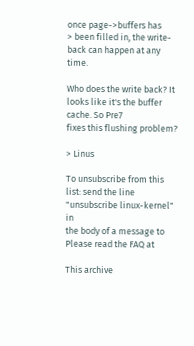once page->buffers has
> been filled in, the write-back can happen at any time.

Who does the write back? It looks like it's the buffer cache. So Pre7
fixes this flushing problem?

> Linus

To unsubscribe from this list: send the line "unsubscribe linux-kernel" in
the body of a message to
Please read the FAQ at

This archive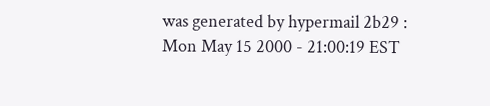was generated by hypermail 2b29 : Mon May 15 2000 - 21:00:19 EST